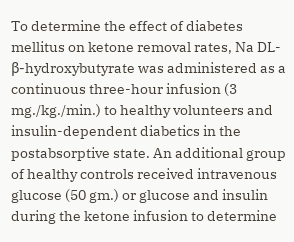To determine the effect of diabetes mellitus on ketone removal rates, Na DL-β-hydroxybutyrate was administered as a continuous three-hour infusion (3 mg./kg./min.) to healthy volunteers and insulin-dependent diabetics in the postabsorptive state. An additional group of healthy controls received intravenous glucose (50 gm.) or glucose and insulin during the ketone infusion to determine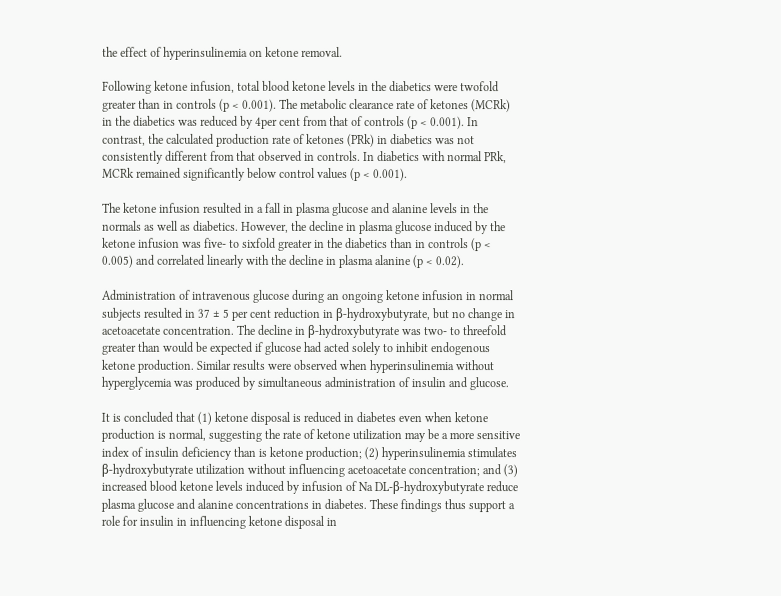the effect of hyperinsulinemia on ketone removal.

Following ketone infusion, total blood ketone levels in the diabetics were twofold greater than in controls (p < 0.001). The metabolic clearance rate of ketones (MCRk) in the diabetics was reduced by 4per cent from that of controls (p < 0.001). In contrast, the calculated production rate of ketones (PRk) in diabetics was not consistently different from that observed in controls. In diabetics with normal PRk, MCRk remained significantly below control values (p < 0.001).

The ketone infusion resulted in a fall in plasma glucose and alanine levels in the normals as well as diabetics. However, the decline in plasma glucose induced by the ketone infusion was five- to sixfold greater in the diabetics than in controls (p < 0.005) and correlated linearly with the decline in plasma alanine (p < 0.02).

Administration of intravenous glucose during an ongoing ketone infusion in normal subjects resulted in 37 ± 5 per cent reduction in β-hydroxybutyrate, but no change in acetoacetate concentration. The decline in β-hydroxybutyrate was two- to threefold greater than would be expected if glucose had acted solely to inhibit endogenous ketone production. Similar results were observed when hyperinsulinemia without hyperglycemia was produced by simultaneous administration of insulin and glucose.

It is concluded that (1) ketone disposal is reduced in diabetes even when ketone production is normal, suggesting the rate of ketone utilization may be a more sensitive index of insulin deficiency than is ketone production; (2) hyperinsulinemia stimulates β-hydroxybutyrate utilization without influencing acetoacetate concentration; and (3) increased blood ketone levels induced by infusion of Na DL-β-hydroxybutyrate reduce plasma glucose and alanine concentrations in diabetes. These findings thus support a role for insulin in influencing ketone disposal in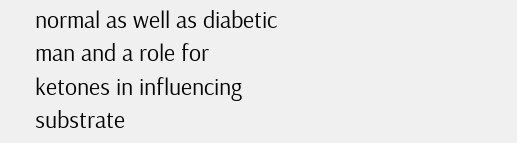normal as well as diabetic man and a role for ketones in influencing substrate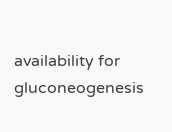availability for gluconeogenesis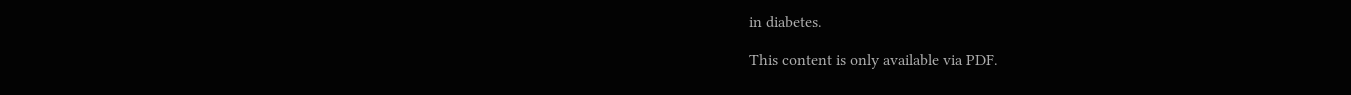in diabetes.

This content is only available via PDF.